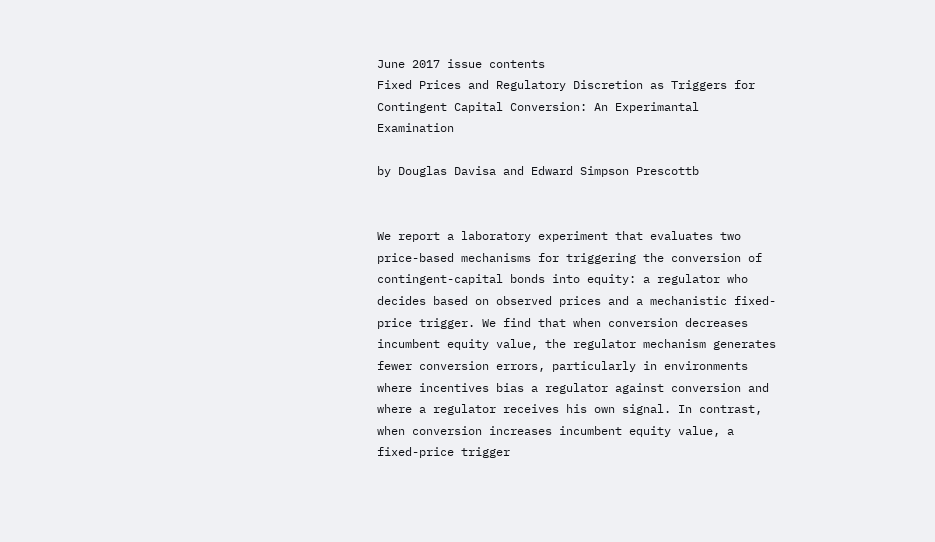June 2017 issue contents
Fixed Prices and Regulatory Discretion as Triggers for Contingent Capital Conversion: An Experimantal Examination

by Douglas Davisa and Edward Simpson Prescottb


We report a laboratory experiment that evaluates two price-based mechanisms for triggering the conversion of contingent-capital bonds into equity: a regulator who decides based on observed prices and a mechanistic fixed-price trigger. We find that when conversion decreases incumbent equity value, the regulator mechanism generates fewer conversion errors, particularly in environments where incentives bias a regulator against conversion and where a regulator receives his own signal. In contrast, when conversion increases incumbent equity value, a fixed-price trigger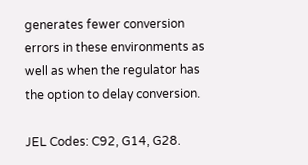generates fewer conversion errors in these environments as well as when the regulator has the option to delay conversion.

JEL Codes: C92, G14, G28.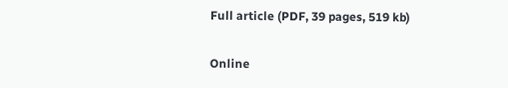Full article (PDF, 39 pages, 519 kb)

Online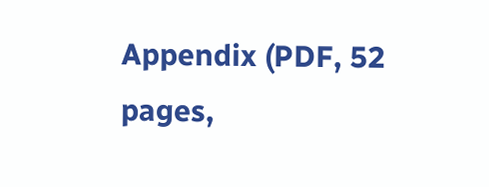Appendix (PDF, 52 pages,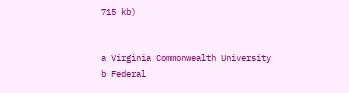715 kb)


a Virginia Commonwealth University
b Federal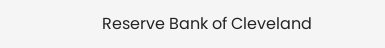Reserve Bank of Cleveland